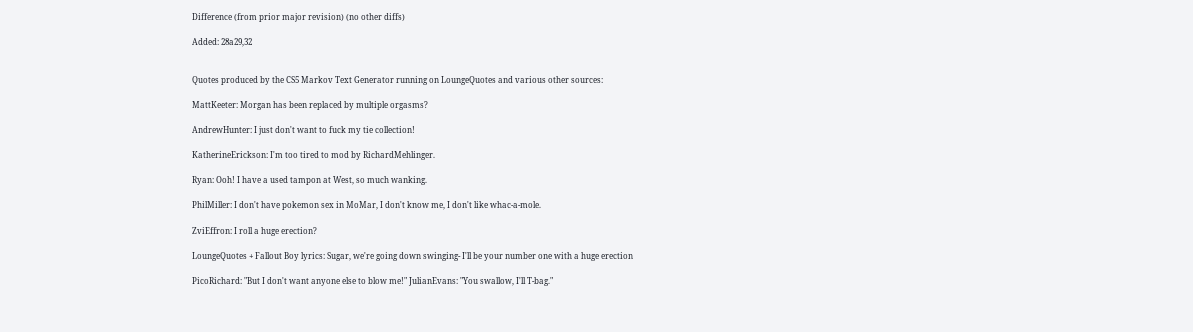Difference (from prior major revision) (no other diffs)

Added: 28a29,32


Quotes produced by the CS5 Markov Text Generator running on LoungeQuotes and various other sources:

MattKeeter: Morgan has been replaced by multiple orgasms?

AndrewHunter: I just don't want to fuck my tie collection!

KatherineErickson: I'm too tired to mod by RichardMehlinger.

Ryan: Ooh! I have a used tampon at West, so much wanking.

PhilMiller: I don't have pokemon sex in MoMar, I don't know me, I don't like whac-a-mole.

ZviEffron: I roll a huge erection?

LoungeQuotes + Fallout Boy lyrics: Sugar, we're going down swinging- I'll be your number one with a huge erection

PicoRichard: "But I don't want anyone else to blow me!" JulianEvans: "You swallow, I'll T-bag."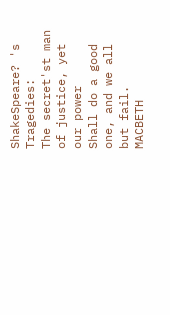ShakeSpeare? 's Tragedies:
The secret'st man of justice, yet our power
Shall do a good one, and we all but fail.
MACBETH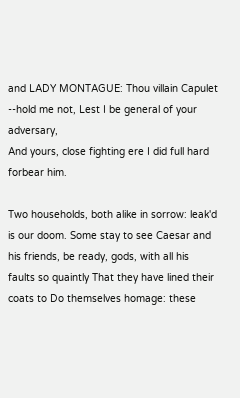and LADY MONTAGUE: Thou villain Capulet --hold me not, Lest I be general of your adversary,
And yours, close fighting ere I did full hard forbear him.

Two households, both alike in sorrow: leak'd is our doom. Some stay to see Caesar and his friends, be ready, gods, with all his faults so quaintly That they have lined their coats to Do themselves homage: these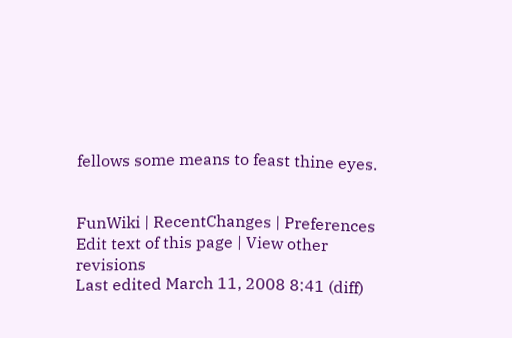fellows some means to feast thine eyes.


FunWiki | RecentChanges | Preferences
Edit text of this page | View other revisions
Last edited March 11, 2008 8:41 (diff)